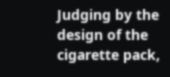Judging by the design of the cigarette pack,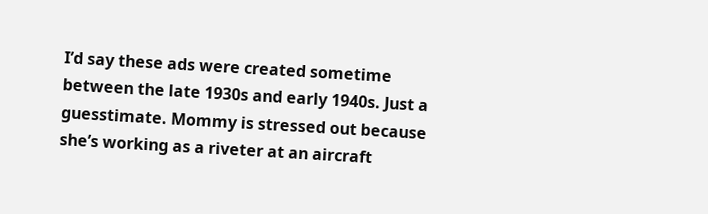I’d say these ads were created sometime between the late 1930s and early 1940s. Just a guesstimate. Mommy is stressed out because she’s working as a riveter at an aircraft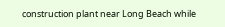construction plant near Long Beach while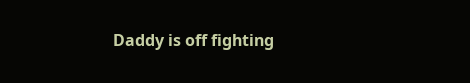Daddy is off fighting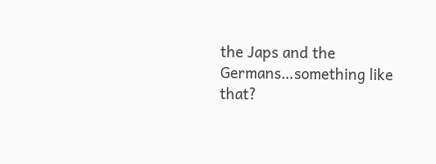the Japs and the Germans…something like that?